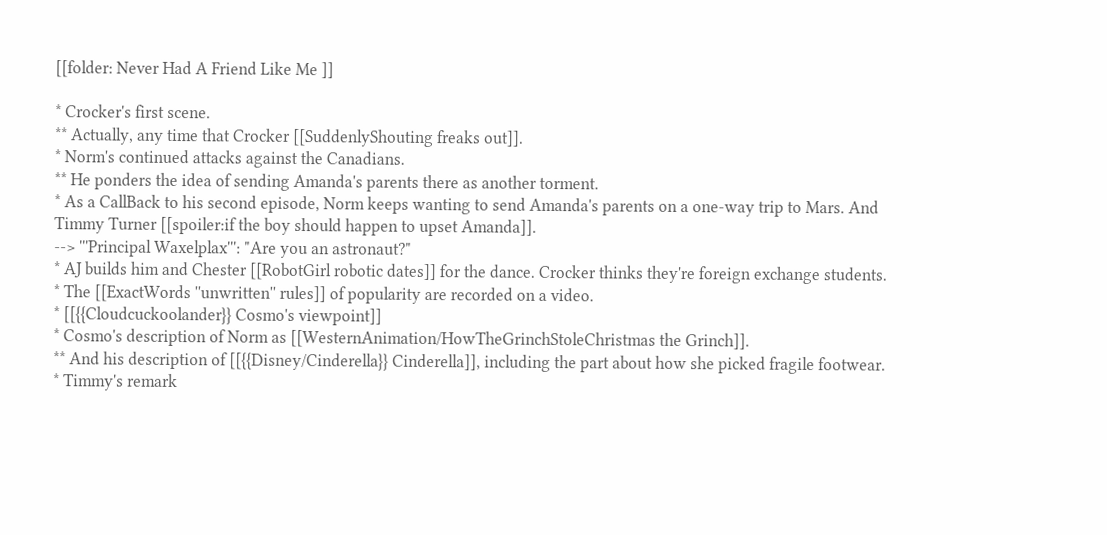[[folder: Never Had A Friend Like Me ]]

* Crocker's first scene.
** Actually, any time that Crocker [[SuddenlyShouting freaks out]].
* Norm's continued attacks against the Canadians.
** He ponders the idea of sending Amanda's parents there as another torment.
* As a CallBack to his second episode, Norm keeps wanting to send Amanda's parents on a one-way trip to Mars. And Timmy Turner [[spoiler:if the boy should happen to upset Amanda]].
--> '''Principal Waxelplax''': "Are you an astronaut?"
* AJ builds him and Chester [[RobotGirl robotic dates]] for the dance. Crocker thinks they're foreign exchange students.
* The [[ExactWords ''unwritten'' rules]] of popularity are recorded on a video.
* [[{{Cloudcuckoolander}} Cosmo's viewpoint]]
* Cosmo's description of Norm as [[WesternAnimation/HowTheGrinchStoleChristmas the Grinch]].
** And his description of [[{{Disney/Cinderella}} Cinderella]], including the part about how she picked fragile footwear.
* Timmy's remark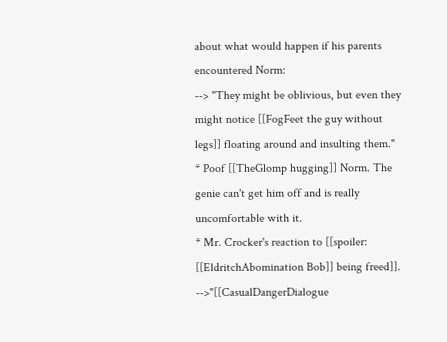about what would happen if his parents encountered Norm:
--> "They might be oblivious, but even they might notice [[FogFeet the guy without legs]] floating around and insulting them."
* Poof [[TheGlomp hugging]] Norm. The genie can't get him off and is really uncomfortable with it.
* Mr. Crocker's reaction to [[spoiler: [[EldritchAbomination Bob]] being freed]].
-->"[[CasualDangerDialogue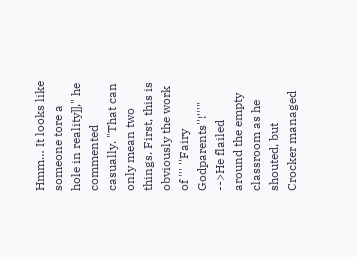Hmm… It looks like someone tore a hole in reality]]," he commented casually. "That can only mean two things. First, this is obviously the work of ''' ''Fairy Godparents''!'''"
-->He flailed around the empty classroom as he shouted, but Crocker managed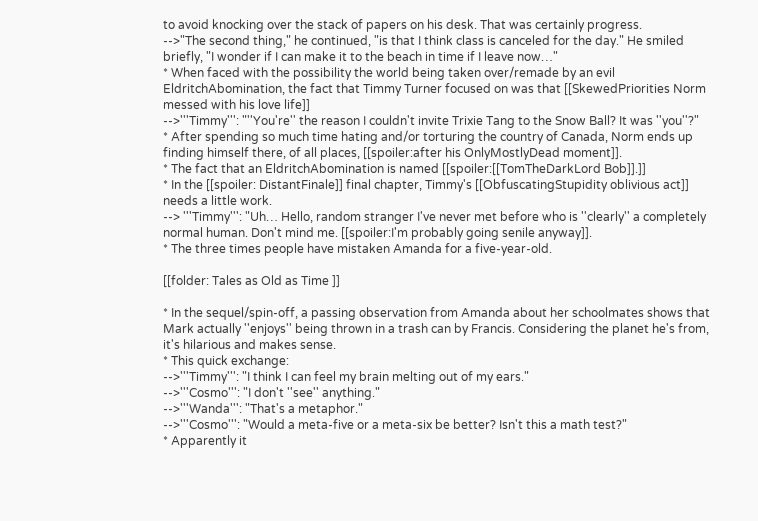to avoid knocking over the stack of papers on his desk. That was certainly progress.
-->"The second thing," he continued, "is that I think class is canceled for the day." He smiled briefly, "I wonder if I can make it to the beach in time if I leave now…"
* When faced with the possibility the world being taken over/remade by an evil EldritchAbomination, the fact that Timmy Turner focused on was that [[SkewedPriorities Norm messed with his love life]]
-->'''Timmy''': "''You're'' the reason I couldn't invite Trixie Tang to the Snow Ball? It was ''you''?"
* After spending so much time hating and/or torturing the country of Canada, Norm ends up finding himself there, of all places, [[spoiler:after his OnlyMostlyDead moment]].
* The fact that an EldritchAbomination is named [[spoiler:[[TomTheDarkLord Bob]].]]
* In the [[spoiler: DistantFinale]] final chapter, Timmy's [[ObfuscatingStupidity oblivious act]] needs a little work.
--> '''Timmy''': "Uh… Hello, random stranger I've never met before who is ''clearly'' a completely normal human. Don't mind me. [[spoiler:I'm probably going senile anyway]].
* The three times people have mistaken Amanda for a five-year-old.

[[folder: Tales as Old as Time ]]

* In the sequel/spin-off, a passing observation from Amanda about her schoolmates shows that Mark actually ''enjoys'' being thrown in a trash can by Francis. Considering the planet he's from, it's hilarious and makes sense.
* This quick exchange:
-->'''Timmy''': "I think I can feel my brain melting out of my ears."
-->'''Cosmo''': "I don't ''see'' anything."
-->'''Wanda''': "That's a metaphor."
-->'''Cosmo''': "Would a meta-five or a meta-six be better? Isn't this a math test?"
* Apparently it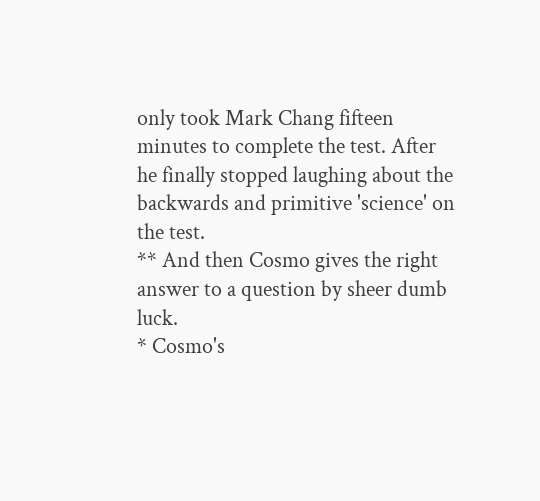only took Mark Chang fifteen minutes to complete the test. After he finally stopped laughing about the backwards and primitive 'science' on the test.
** And then Cosmo gives the right answer to a question by sheer dumb luck.
* Cosmo's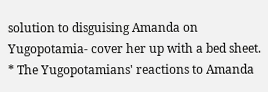solution to disguising Amanda on Yugopotamia- cover her up with a bed sheet.
* The Yugopotamians' reactions to Amanda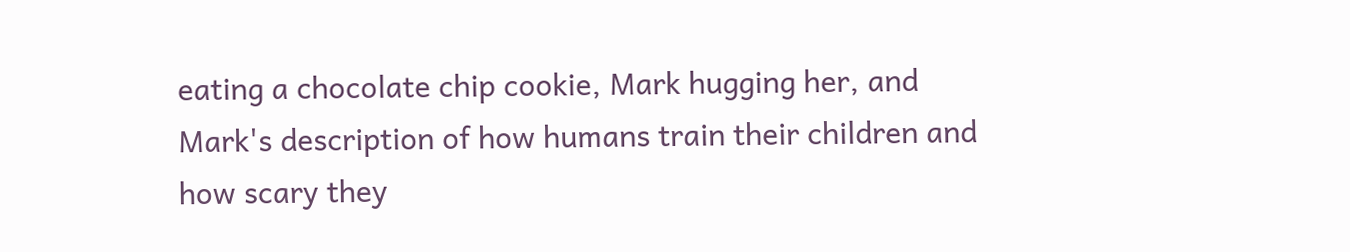eating a chocolate chip cookie, Mark hugging her, and Mark's description of how humans train their children and how scary they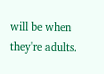will be when they're adults.